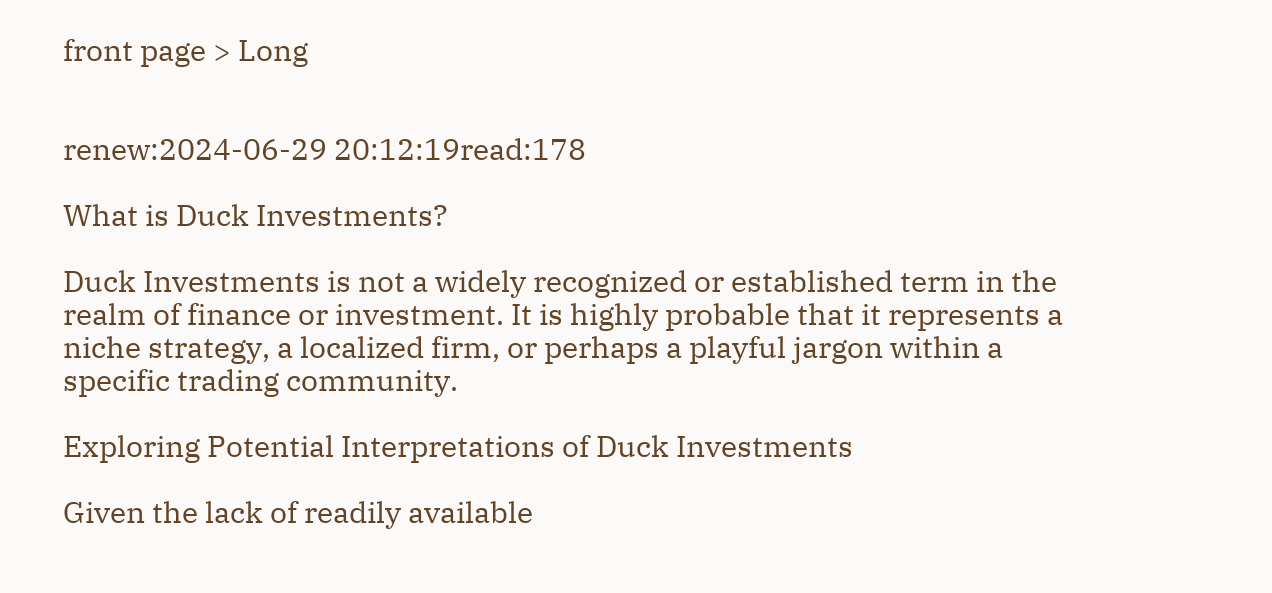front page > Long


renew:2024-06-29 20:12:19read:178

What is Duck Investments?

Duck Investments is not a widely recognized or established term in the realm of finance or investment. It is highly probable that it represents a niche strategy, a localized firm, or perhaps a playful jargon within a specific trading community.

Exploring Potential Interpretations of Duck Investments

Given the lack of readily available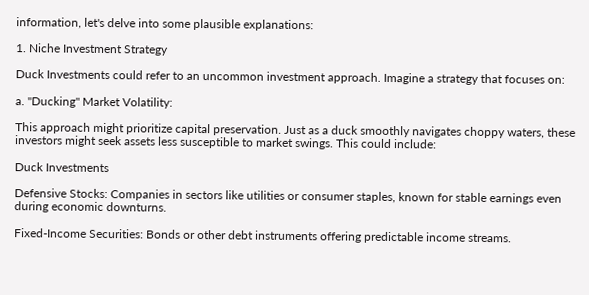information, let's delve into some plausible explanations:

1. Niche Investment Strategy

Duck Investments could refer to an uncommon investment approach. Imagine a strategy that focuses on:

a. "Ducking" Market Volatility:

This approach might prioritize capital preservation. Just as a duck smoothly navigates choppy waters, these investors might seek assets less susceptible to market swings. This could include:

Duck Investments

Defensive Stocks: Companies in sectors like utilities or consumer staples, known for stable earnings even during economic downturns.

Fixed-Income Securities: Bonds or other debt instruments offering predictable income streams.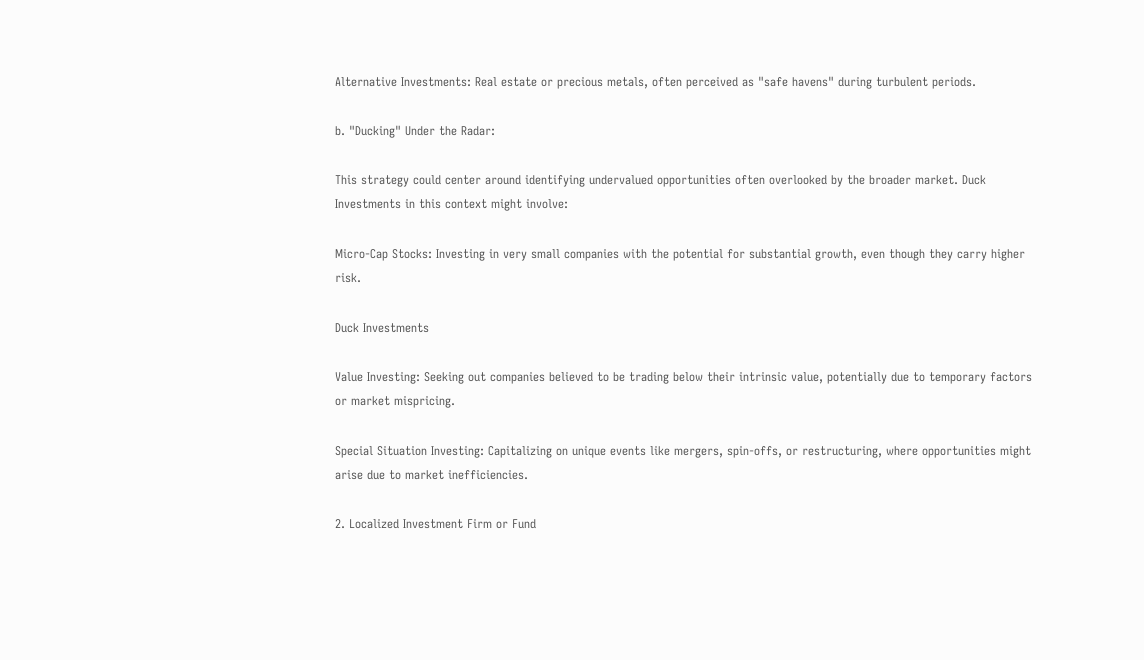Alternative Investments: Real estate or precious metals, often perceived as "safe havens" during turbulent periods.

b. "Ducking" Under the Radar:

This strategy could center around identifying undervalued opportunities often overlooked by the broader market. Duck Investments in this context might involve:

Micro-Cap Stocks: Investing in very small companies with the potential for substantial growth, even though they carry higher risk.

Duck Investments

Value Investing: Seeking out companies believed to be trading below their intrinsic value, potentially due to temporary factors or market mispricing.

Special Situation Investing: Capitalizing on unique events like mergers, spin-offs, or restructuring, where opportunities might arise due to market inefficiencies.

2. Localized Investment Firm or Fund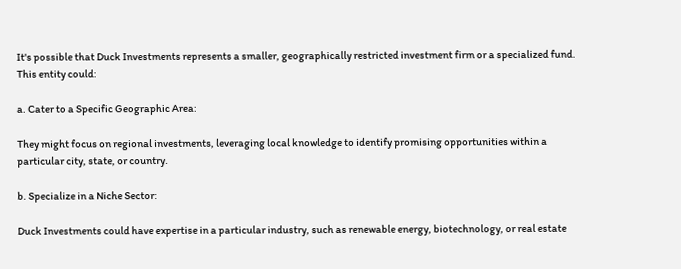It's possible that Duck Investments represents a smaller, geographically restricted investment firm or a specialized fund. This entity could:

a. Cater to a Specific Geographic Area:

They might focus on regional investments, leveraging local knowledge to identify promising opportunities within a particular city, state, or country.

b. Specialize in a Niche Sector:

Duck Investments could have expertise in a particular industry, such as renewable energy, biotechnology, or real estate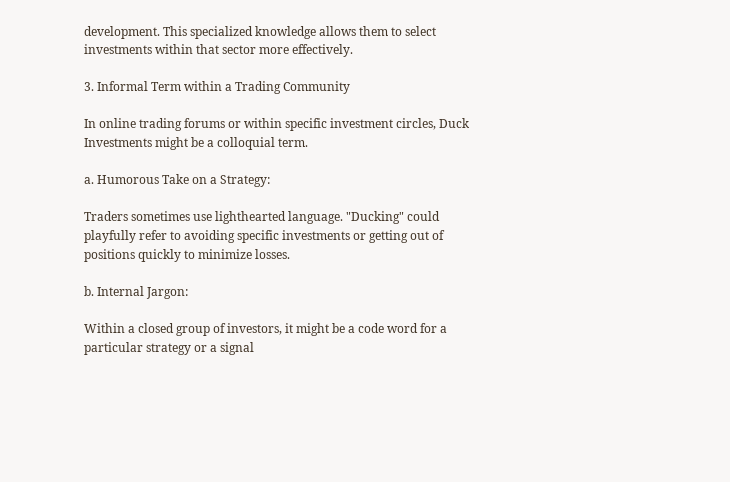development. This specialized knowledge allows them to select investments within that sector more effectively.

3. Informal Term within a Trading Community

In online trading forums or within specific investment circles, Duck Investments might be a colloquial term.

a. Humorous Take on a Strategy:

Traders sometimes use lighthearted language. "Ducking" could playfully refer to avoiding specific investments or getting out of positions quickly to minimize losses.

b. Internal Jargon:

Within a closed group of investors, it might be a code word for a particular strategy or a signal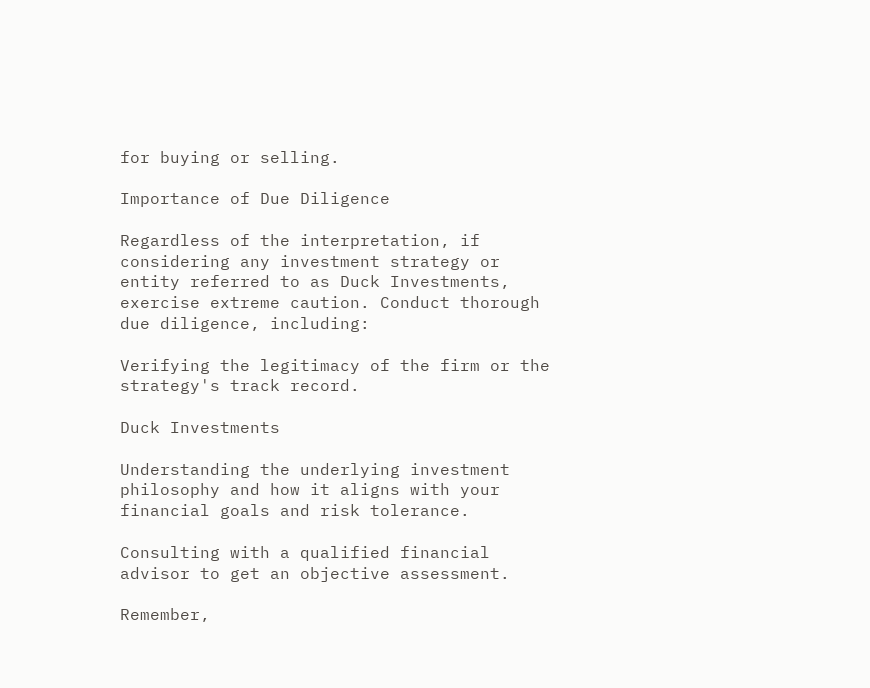for buying or selling.

Importance of Due Diligence

Regardless of the interpretation, if considering any investment strategy or entity referred to as Duck Investments, exercise extreme caution. Conduct thorough due diligence, including:

Verifying the legitimacy of the firm or the strategy's track record.

Duck Investments

Understanding the underlying investment philosophy and how it aligns with your financial goals and risk tolerance.

Consulting with a qualified financial advisor to get an objective assessment.

Remember,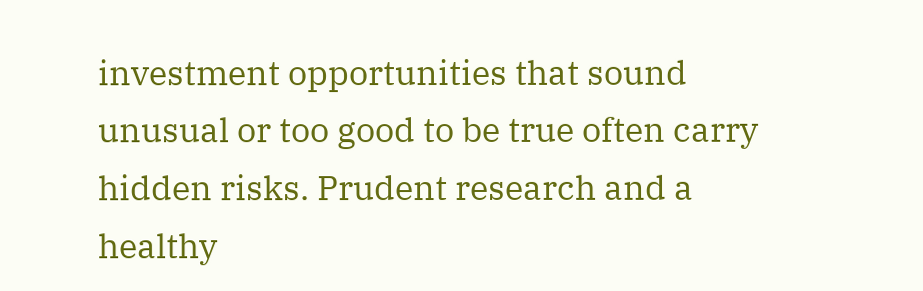investment opportunities that sound unusual or too good to be true often carry hidden risks. Prudent research and a healthy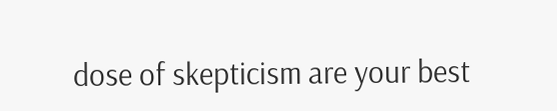dose of skepticism are your best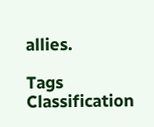allies.

Tags Classification